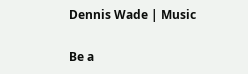Dennis Wade | Music

Be a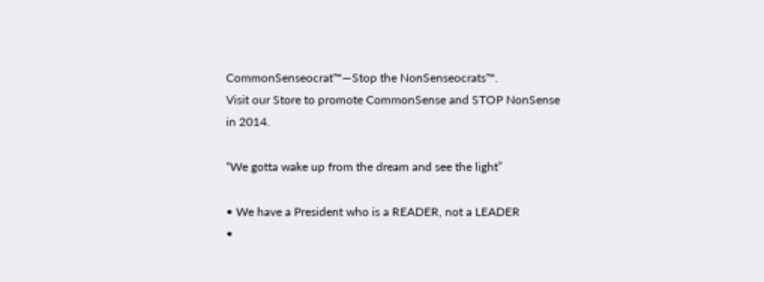CommonSenseocrat™—Stop the NonSenseocrats™.
Visit our Store to promote CommonSense and STOP NonSense in 2014.

“We gotta wake up from the dream and see the light”

• We have a President who is a READER, not a LEADER
•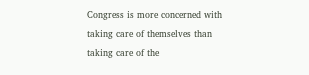Congress is more concerned with taking care of themselves than taking care of the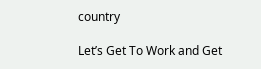country

Let’s Get To Work and Get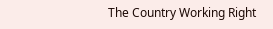The Country Working Right